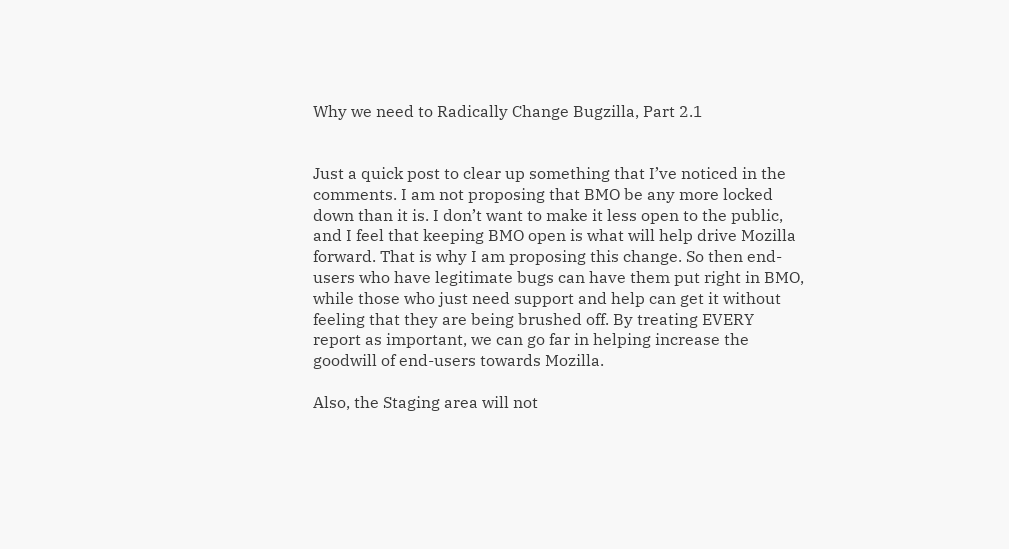Why we need to Radically Change Bugzilla, Part 2.1


Just a quick post to clear up something that I’ve noticed in the comments. I am not proposing that BMO be any more locked down than it is. I don’t want to make it less open to the public, and I feel that keeping BMO open is what will help drive Mozilla forward. That is why I am proposing this change. So then end-users who have legitimate bugs can have them put right in BMO, while those who just need support and help can get it without feeling that they are being brushed off. By treating EVERY report as important, we can go far in helping increase the goodwill of end-users towards Mozilla.

Also, the Staging area will not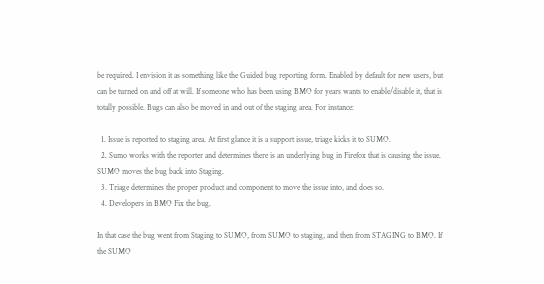be required. I envision it as something like the Guided bug reporting form. Enabled by default for new users, but can be turned on and off at will. If someone who has been using BMO for years wants to enable/disable it, that is totally possible. Bugs can also be moved in and out of the staging area. For instance:

  1. Issue is reported to staging area. At first glance it is a support issue, triage kicks it to SUMO.
  2. Sumo works with the reporter and determines there is an underlying bug in Firefox that is causing the issue. SUMO moves the bug back into Staging.
  3. Triage determines the proper product and component to move the issue into, and does so.
  4. Developers in BMO Fix the bug.

In that case the bug went from Staging to SUMO, from SUMO to staging, and then from STAGING to BMO. If the SUMO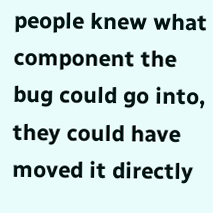people knew what component the bug could go into, they could have moved it directly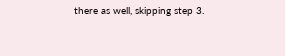there as well, skipping step 3.